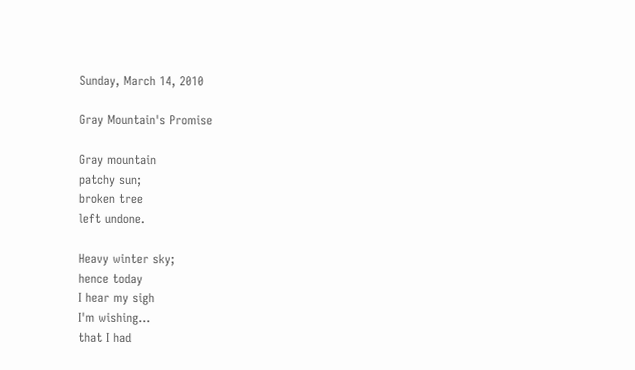Sunday, March 14, 2010

Gray Mountain's Promise

Gray mountain
patchy sun;
broken tree
left undone.

Heavy winter sky;
hence today
I hear my sigh
I'm wishing...
that I had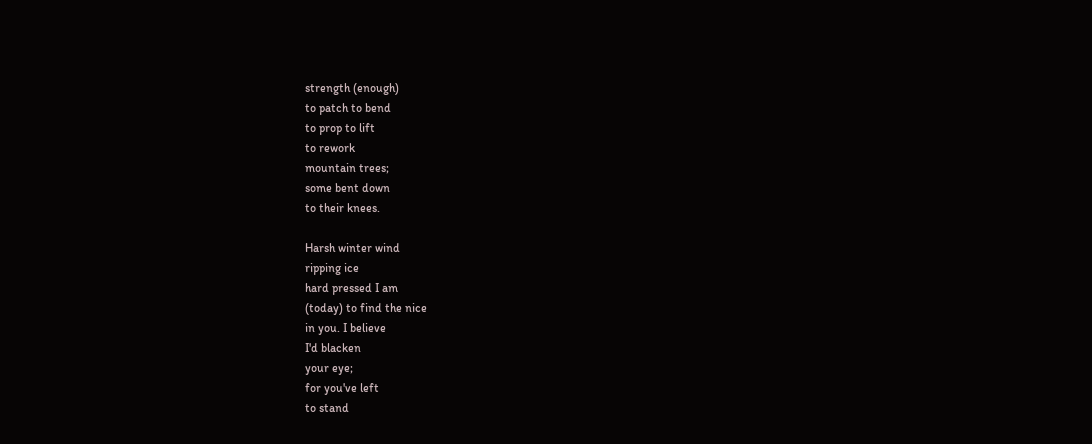strength (enough)
to patch to bend
to prop to lift
to rework
mountain trees;
some bent down
to their knees.

Harsh winter wind
ripping ice
hard pressed I am
(today) to find the nice
in you. I believe
I'd blacken
your eye;
for you've left
to stand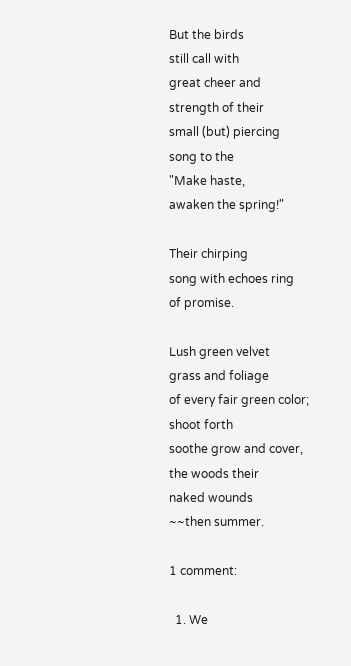But the birds
still call with
great cheer and
strength of their
small (but) piercing
song to the
"Make haste,
awaken the spring!"

Their chirping
song with echoes ring
of promise.

Lush green velvet
grass and foliage
of every fair green color;
shoot forth
soothe grow and cover,
the woods their
naked wounds
~~then summer.

1 comment:

  1. We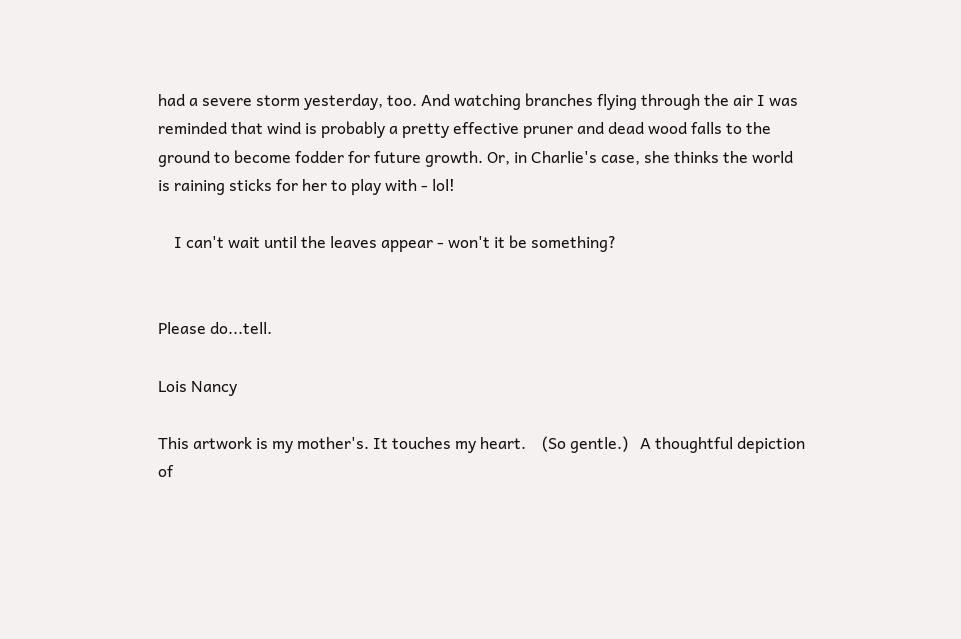had a severe storm yesterday, too. And watching branches flying through the air I was reminded that wind is probably a pretty effective pruner and dead wood falls to the ground to become fodder for future growth. Or, in Charlie's case, she thinks the world is raining sticks for her to play with - lol!

    I can't wait until the leaves appear - won't it be something?


Please do...tell.

Lois Nancy

This artwork is my mother's. It touches my heart.    (So gentle.)   A thoughtful depiction of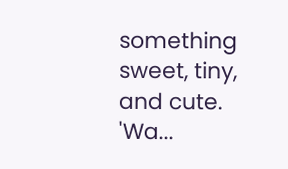something sweet, tiny, and cute.   'Wa...